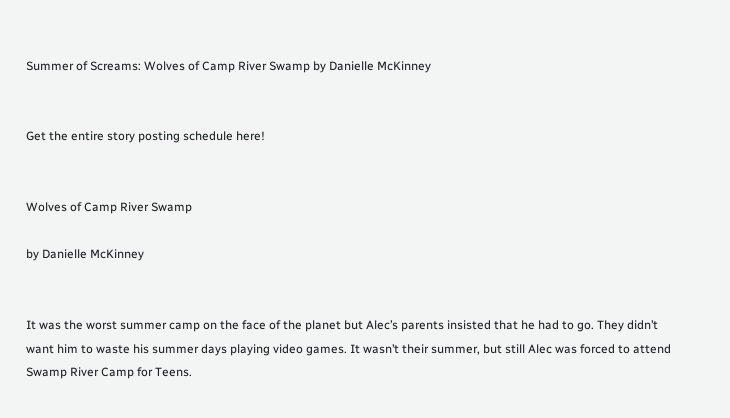Summer of Screams: Wolves of Camp River Swamp by Danielle McKinney


Get the entire story posting schedule here!


Wolves of Camp River Swamp

by Danielle McKinney


It was the worst summer camp on the face of the planet but Alec’s parents insisted that he had to go. They didn’t want him to waste his summer days playing video games. It wasn’t their summer, but still Alec was forced to attend Swamp River Camp for Teens.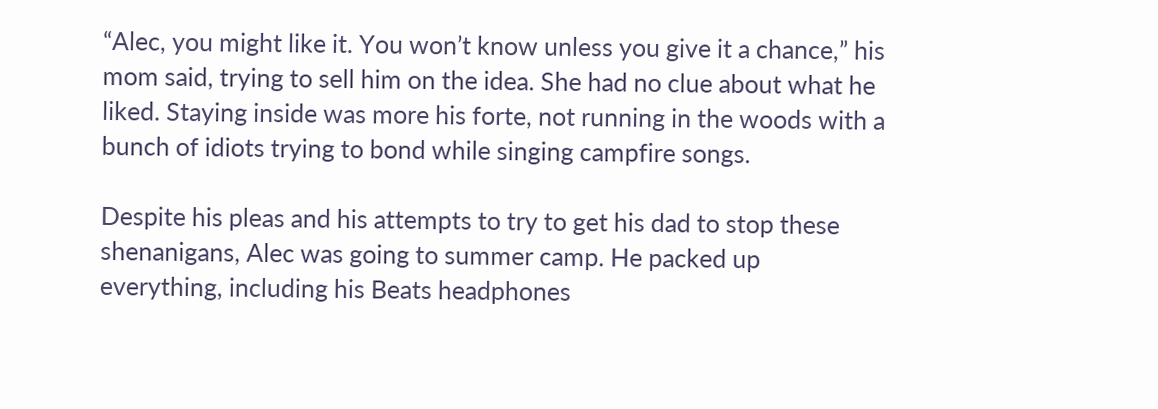“Alec, you might like it. You won’t know unless you give it a chance,” his mom said, trying to sell him on the idea. She had no clue about what he liked. Staying inside was more his forte, not running in the woods with a bunch of idiots trying to bond while singing campfire songs.

Despite his pleas and his attempts to try to get his dad to stop these shenanigans, Alec was going to summer camp. He packed up everything, including his Beats headphones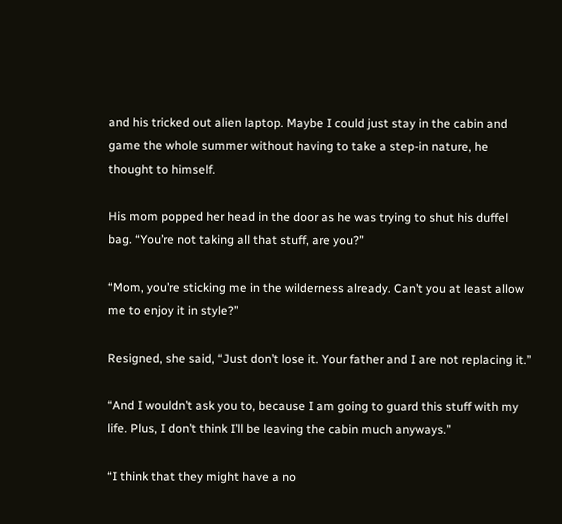and his tricked out alien laptop. Maybe I could just stay in the cabin and game the whole summer without having to take a step-in nature, he thought to himself.

His mom popped her head in the door as he was trying to shut his duffel bag. “You’re not taking all that stuff, are you?”

“Mom, you’re sticking me in the wilderness already. Can’t you at least allow me to enjoy it in style?”

Resigned, she said, “Just don’t lose it. Your father and I are not replacing it.”

“And I wouldn’t ask you to, because I am going to guard this stuff with my life. Plus, I don’t think I’ll be leaving the cabin much anyways.”

“I think that they might have a no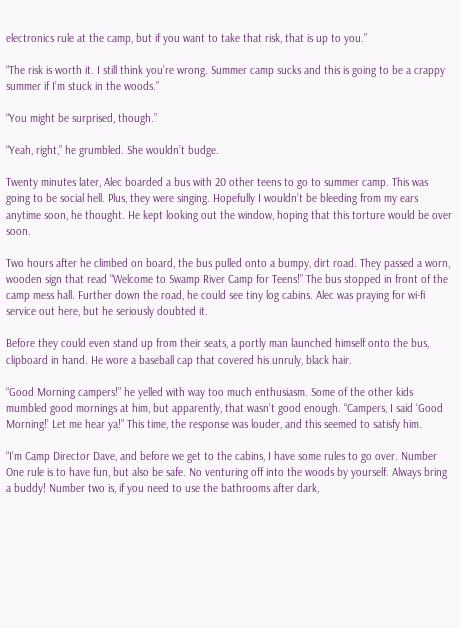electronics rule at the camp, but if you want to take that risk, that is up to you.”

“The risk is worth it. I still think you’re wrong. Summer camp sucks and this is going to be a crappy summer if I’m stuck in the woods.”

“You might be surprised, though.”

“Yeah, right,” he grumbled. She wouldn’t budge.

Twenty minutes later, Alec boarded a bus with 20 other teens to go to summer camp. This was going to be social hell. Plus, they were singing. Hopefully I wouldn’t be bleeding from my ears anytime soon, he thought. He kept looking out the window, hoping that this torture would be over soon.

Two hours after he climbed on board, the bus pulled onto a bumpy, dirt road. They passed a worn, wooden sign that read “Welcome to Swamp River Camp for Teens!” The bus stopped in front of the camp mess hall. Further down the road, he could see tiny log cabins. Alec was praying for wi-fi service out here, but he seriously doubted it.

Before they could even stand up from their seats, a portly man launched himself onto the bus, clipboard in hand. He wore a baseball cap that covered his unruly, black hair.

“Good Morning campers!” he yelled with way too much enthusiasm. Some of the other kids mumbled good mornings at him, but apparently, that wasn’t good enough. “Campers, I said ‘Good Morning!’ Let me hear ya!” This time, the response was louder, and this seemed to satisfy him.

“I’m Camp Director Dave, and before we get to the cabins, I have some rules to go over. Number One rule is to have fun, but also be safe. No venturing off into the woods by yourself. Always bring a buddy! Number two is, if you need to use the bathrooms after dark,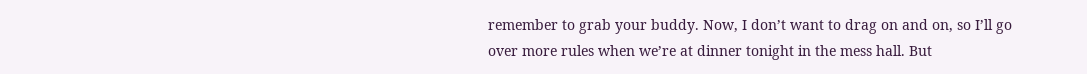remember to grab your buddy. Now, I don’t want to drag on and on, so I’ll go over more rules when we’re at dinner tonight in the mess hall. But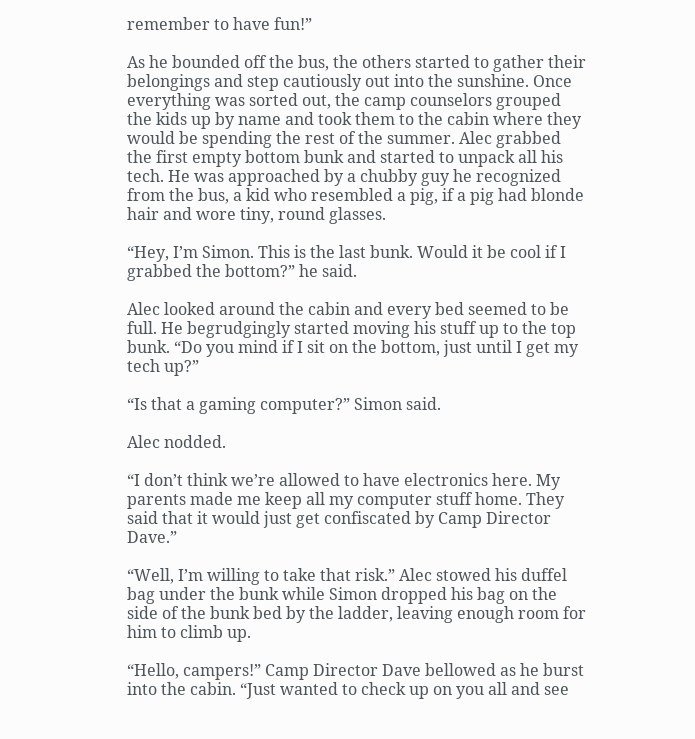remember to have fun!”

As he bounded off the bus, the others started to gather their belongings and step cautiously out into the sunshine. Once everything was sorted out, the camp counselors grouped the kids up by name and took them to the cabin where they would be spending the rest of the summer. Alec grabbed the first empty bottom bunk and started to unpack all his tech. He was approached by a chubby guy he recognized from the bus, a kid who resembled a pig, if a pig had blonde hair and wore tiny, round glasses.

“Hey, I’m Simon. This is the last bunk. Would it be cool if I grabbed the bottom?” he said.

Alec looked around the cabin and every bed seemed to be full. He begrudgingly started moving his stuff up to the top bunk. “Do you mind if I sit on the bottom, just until I get my tech up?”

“Is that a gaming computer?” Simon said.

Alec nodded.

“I don’t think we’re allowed to have electronics here. My parents made me keep all my computer stuff home. They said that it would just get confiscated by Camp Director Dave.”

“Well, I’m willing to take that risk.” Alec stowed his duffel bag under the bunk while Simon dropped his bag on the side of the bunk bed by the ladder, leaving enough room for him to climb up.

“Hello, campers!” Camp Director Dave bellowed as he burst into the cabin. “Just wanted to check up on you all and see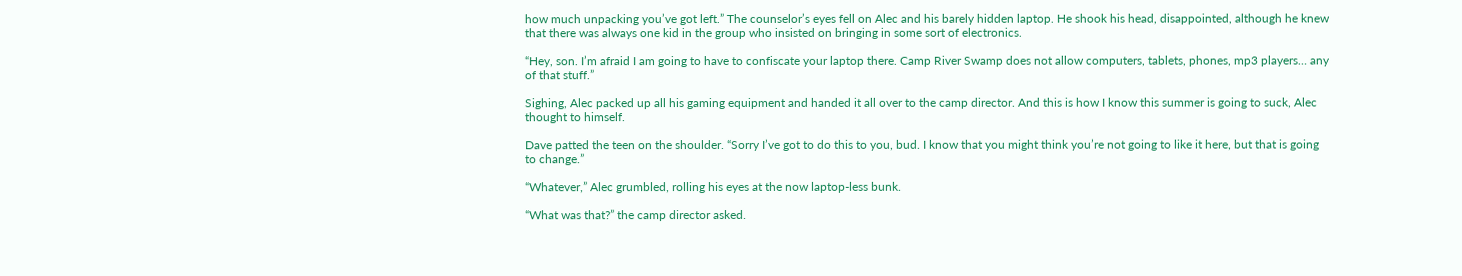how much unpacking you’ve got left.” The counselor’s eyes fell on Alec and his barely hidden laptop. He shook his head, disappointed, although he knew that there was always one kid in the group who insisted on bringing in some sort of electronics.

“Hey, son. I’m afraid I am going to have to confiscate your laptop there. Camp River Swamp does not allow computers, tablets, phones, mp3 players… any of that stuff.”

Sighing, Alec packed up all his gaming equipment and handed it all over to the camp director. And this is how I know this summer is going to suck, Alec thought to himself.

Dave patted the teen on the shoulder. “Sorry I’ve got to do this to you, bud. I know that you might think you’re not going to like it here, but that is going to change.”

“Whatever,” Alec grumbled, rolling his eyes at the now laptop-less bunk.

“What was that?” the camp director asked.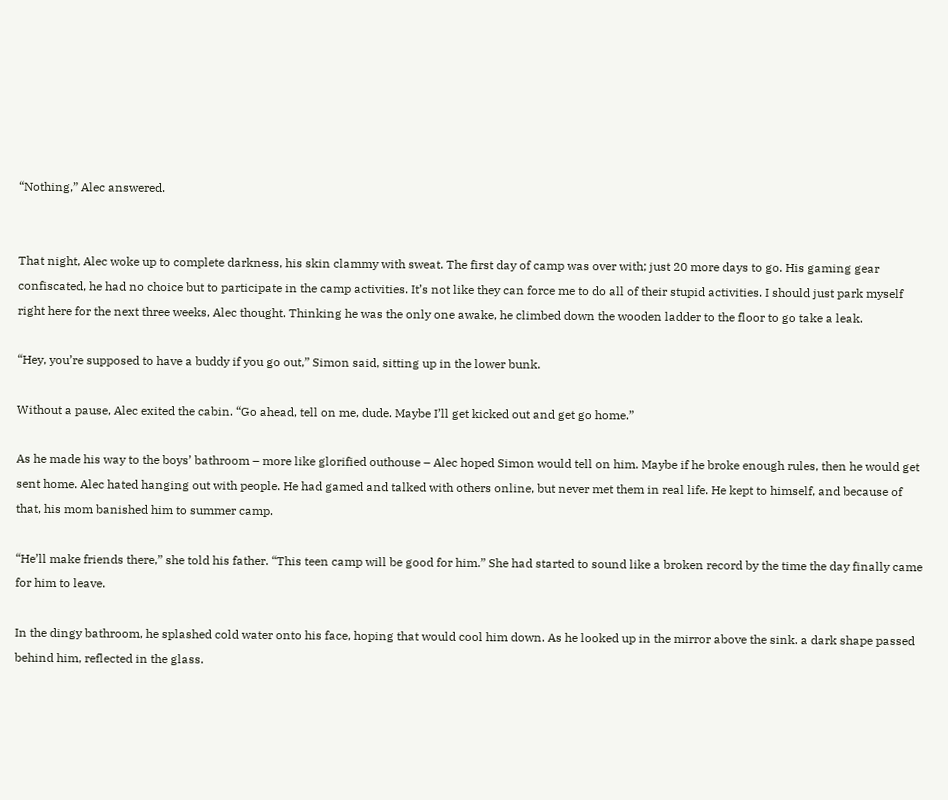“Nothing,” Alec answered.


That night, Alec woke up to complete darkness, his skin clammy with sweat. The first day of camp was over with; just 20 more days to go. His gaming gear confiscated, he had no choice but to participate in the camp activities. It’s not like they can force me to do all of their stupid activities. I should just park myself right here for the next three weeks, Alec thought. Thinking he was the only one awake, he climbed down the wooden ladder to the floor to go take a leak.

“Hey, you’re supposed to have a buddy if you go out,” Simon said, sitting up in the lower bunk.

Without a pause, Alec exited the cabin. “Go ahead, tell on me, dude. Maybe I’ll get kicked out and get go home.”

As he made his way to the boys’ bathroom – more like glorified outhouse – Alec hoped Simon would tell on him. Maybe if he broke enough rules, then he would get sent home. Alec hated hanging out with people. He had gamed and talked with others online, but never met them in real life. He kept to himself, and because of that, his mom banished him to summer camp.

“He’ll make friends there,” she told his father. “This teen camp will be good for him.” She had started to sound like a broken record by the time the day finally came for him to leave.

In the dingy bathroom, he splashed cold water onto his face, hoping that would cool him down. As he looked up in the mirror above the sink. a dark shape passed behind him, reflected in the glass.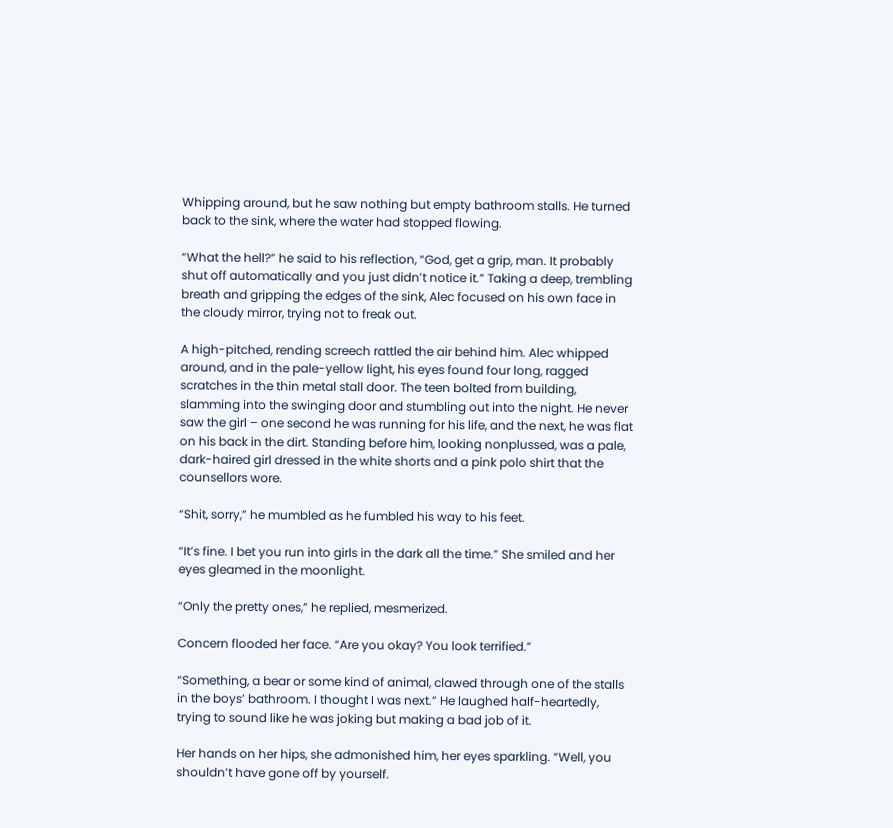Whipping around, but he saw nothing but empty bathroom stalls. He turned back to the sink, where the water had stopped flowing.

“What the hell?” he said to his reflection, “God, get a grip, man. It probably shut off automatically and you just didn’t notice it.” Taking a deep, trembling breath and gripping the edges of the sink, Alec focused on his own face in the cloudy mirror, trying not to freak out.

A high-pitched, rending screech rattled the air behind him. Alec whipped around, and in the pale-yellow light, his eyes found four long, ragged scratches in the thin metal stall door. The teen bolted from building, slamming into the swinging door and stumbling out into the night. He never saw the girl – one second he was running for his life, and the next, he was flat on his back in the dirt. Standing before him, looking nonplussed, was a pale, dark-haired girl dressed in the white shorts and a pink polo shirt that the counsellors wore.

“Shit, sorry,” he mumbled as he fumbled his way to his feet.

“It’s fine. I bet you run into girls in the dark all the time.” She smiled and her eyes gleamed in the moonlight.

“Only the pretty ones,” he replied, mesmerized.

Concern flooded her face. “Are you okay? You look terrified.”

“Something, a bear or some kind of animal, clawed through one of the stalls in the boys’ bathroom. I thought I was next.” He laughed half-heartedly, trying to sound like he was joking but making a bad job of it.

Her hands on her hips, she admonished him, her eyes sparkling. “Well, you shouldn’t have gone off by yourself.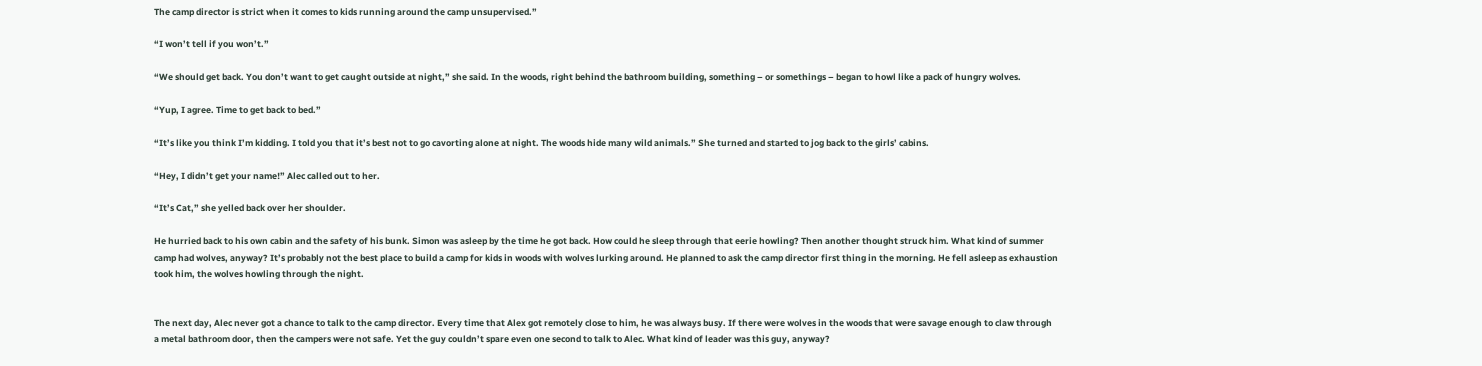The camp director is strict when it comes to kids running around the camp unsupervised.”

“I won’t tell if you won’t.”

“We should get back. You don’t want to get caught outside at night,” she said. In the woods, right behind the bathroom building, something – or somethings – began to howl like a pack of hungry wolves.

“Yup, I agree. Time to get back to bed.”

“It’s like you think I’m kidding. I told you that it’s best not to go cavorting alone at night. The woods hide many wild animals.” She turned and started to jog back to the girls’ cabins.

“Hey, I didn’t get your name!” Alec called out to her.

“It’s Cat,” she yelled back over her shoulder.

He hurried back to his own cabin and the safety of his bunk. Simon was asleep by the time he got back. How could he sleep through that eerie howling? Then another thought struck him. What kind of summer camp had wolves, anyway? It’s probably not the best place to build a camp for kids in woods with wolves lurking around. He planned to ask the camp director first thing in the morning. He fell asleep as exhaustion took him, the wolves howling through the night.


The next day, Alec never got a chance to talk to the camp director. Every time that Alex got remotely close to him, he was always busy. If there were wolves in the woods that were savage enough to claw through a metal bathroom door, then the campers were not safe. Yet the guy couldn’t spare even one second to talk to Alec. What kind of leader was this guy, anyway?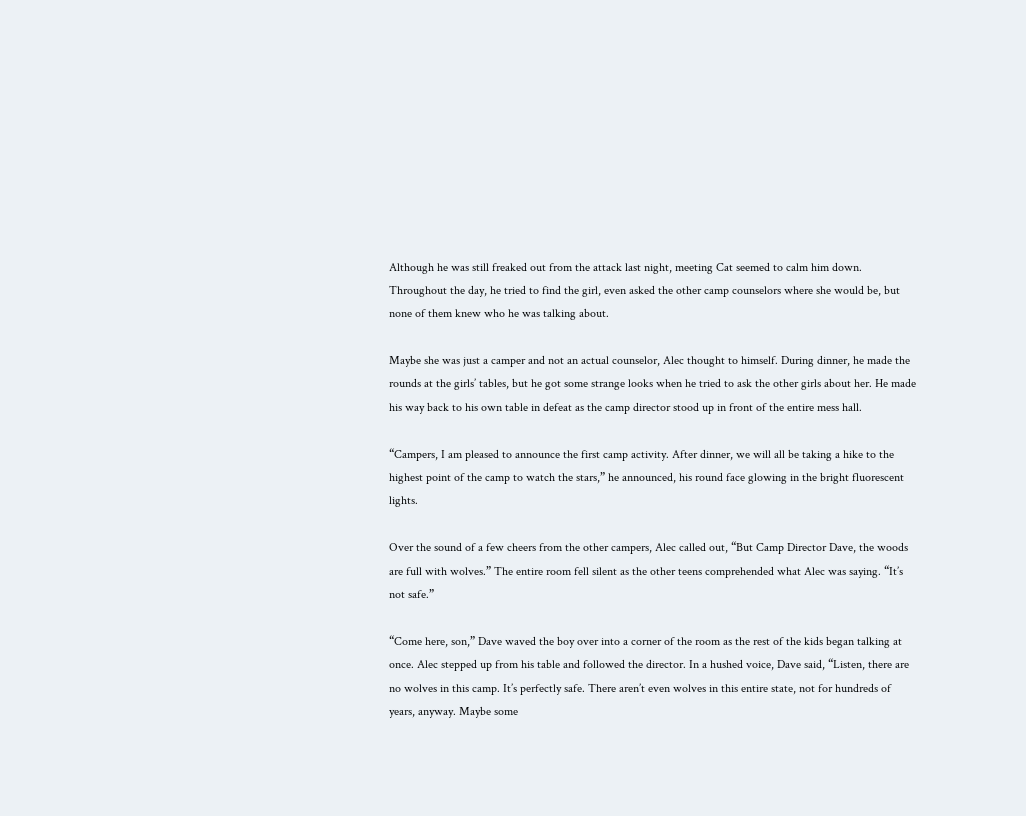Although he was still freaked out from the attack last night, meeting Cat seemed to calm him down. Throughout the day, he tried to find the girl, even asked the other camp counselors where she would be, but none of them knew who he was talking about.

Maybe she was just a camper and not an actual counselor, Alec thought to himself. During dinner, he made the rounds at the girls’ tables, but he got some strange looks when he tried to ask the other girls about her. He made his way back to his own table in defeat as the camp director stood up in front of the entire mess hall.

“Campers, I am pleased to announce the first camp activity. After dinner, we will all be taking a hike to the highest point of the camp to watch the stars,” he announced, his round face glowing in the bright fluorescent lights.

Over the sound of a few cheers from the other campers, Alec called out, “But Camp Director Dave, the woods are full with wolves.” The entire room fell silent as the other teens comprehended what Alec was saying. “It’s not safe.”

“Come here, son,” Dave waved the boy over into a corner of the room as the rest of the kids began talking at once. Alec stepped up from his table and followed the director. In a hushed voice, Dave said, “Listen, there are no wolves in this camp. It’s perfectly safe. There aren’t even wolves in this entire state, not for hundreds of years, anyway. Maybe some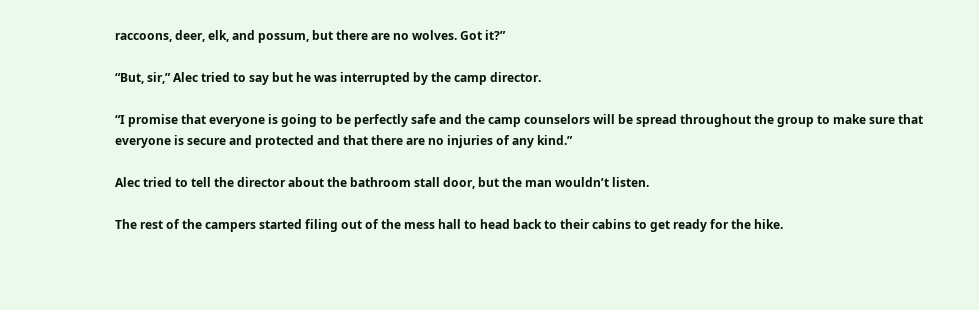raccoons, deer, elk, and possum, but there are no wolves. Got it?”

“But, sir,” Alec tried to say but he was interrupted by the camp director.

“I promise that everyone is going to be perfectly safe and the camp counselors will be spread throughout the group to make sure that everyone is secure and protected and that there are no injuries of any kind.”

Alec tried to tell the director about the bathroom stall door, but the man wouldn’t listen.

The rest of the campers started filing out of the mess hall to head back to their cabins to get ready for the hike.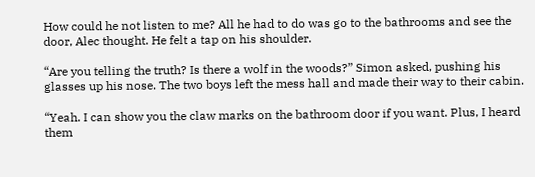How could he not listen to me? All he had to do was go to the bathrooms and see the door, Alec thought. He felt a tap on his shoulder.

“Are you telling the truth? Is there a wolf in the woods?” Simon asked, pushing his glasses up his nose. The two boys left the mess hall and made their way to their cabin.

“Yeah. I can show you the claw marks on the bathroom door if you want. Plus, I heard them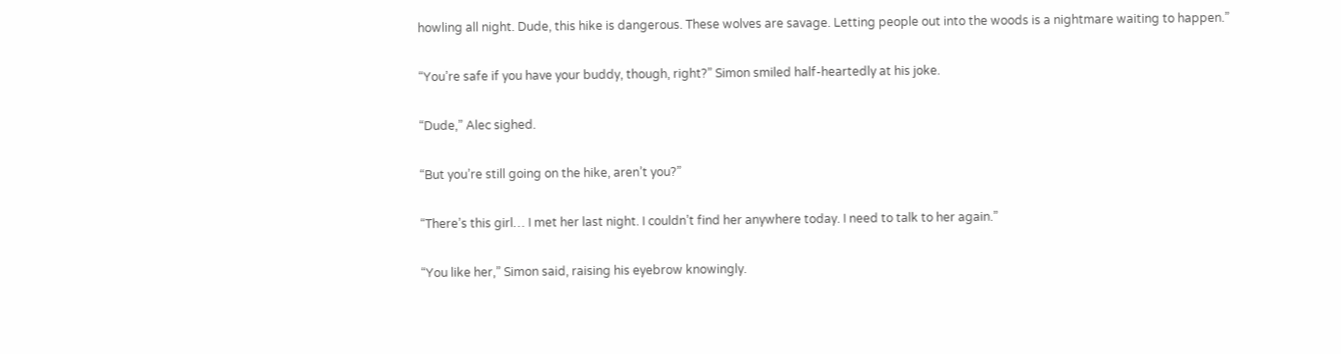howling all night. Dude, this hike is dangerous. These wolves are savage. Letting people out into the woods is a nightmare waiting to happen.”

“You’re safe if you have your buddy, though, right?” Simon smiled half-heartedly at his joke.

“Dude,” Alec sighed.

“But you’re still going on the hike, aren’t you?”

“There’s this girl… I met her last night. I couldn’t find her anywhere today. I need to talk to her again.”

“You like her,” Simon said, raising his eyebrow knowingly.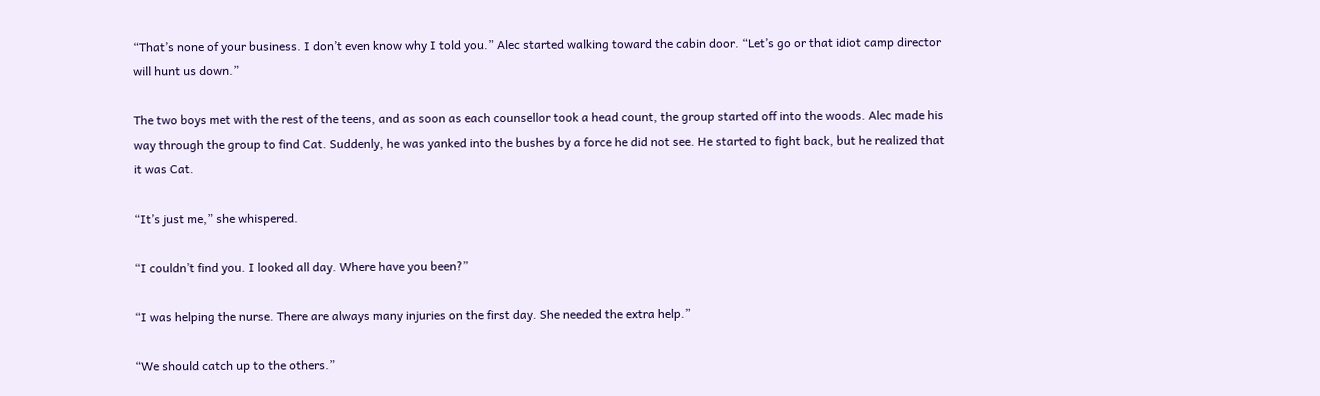“That’s none of your business. I don’t even know why I told you.” Alec started walking toward the cabin door. “Let’s go or that idiot camp director will hunt us down.”

The two boys met with the rest of the teens, and as soon as each counsellor took a head count, the group started off into the woods. Alec made his way through the group to find Cat. Suddenly, he was yanked into the bushes by a force he did not see. He started to fight back, but he realized that it was Cat.

“It’s just me,” she whispered.

“I couldn’t find you. I looked all day. Where have you been?”

“I was helping the nurse. There are always many injuries on the first day. She needed the extra help.”

“We should catch up to the others.”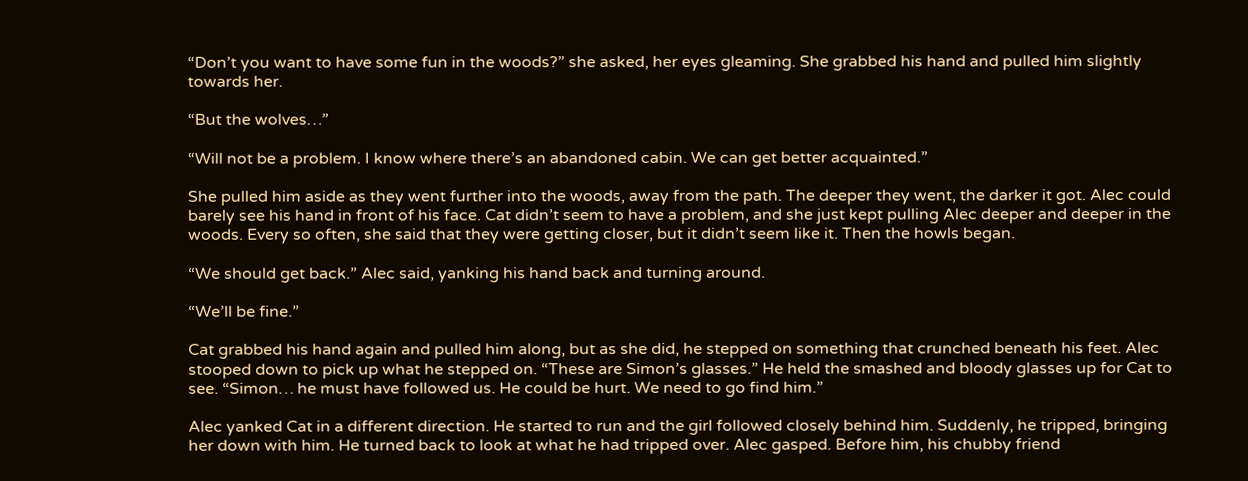“Don’t you want to have some fun in the woods?” she asked, her eyes gleaming. She grabbed his hand and pulled him slightly towards her.

“But the wolves…”

“Will not be a problem. I know where there’s an abandoned cabin. We can get better acquainted.”

She pulled him aside as they went further into the woods, away from the path. The deeper they went, the darker it got. Alec could barely see his hand in front of his face. Cat didn’t seem to have a problem, and she just kept pulling Alec deeper and deeper in the woods. Every so often, she said that they were getting closer, but it didn’t seem like it. Then the howls began.

“We should get back.” Alec said, yanking his hand back and turning around.

“We’ll be fine.”

Cat grabbed his hand again and pulled him along, but as she did, he stepped on something that crunched beneath his feet. Alec stooped down to pick up what he stepped on. “These are Simon’s glasses.” He held the smashed and bloody glasses up for Cat to see. “Simon… he must have followed us. He could be hurt. We need to go find him.”

Alec yanked Cat in a different direction. He started to run and the girl followed closely behind him. Suddenly, he tripped, bringing her down with him. He turned back to look at what he had tripped over. Alec gasped. Before him, his chubby friend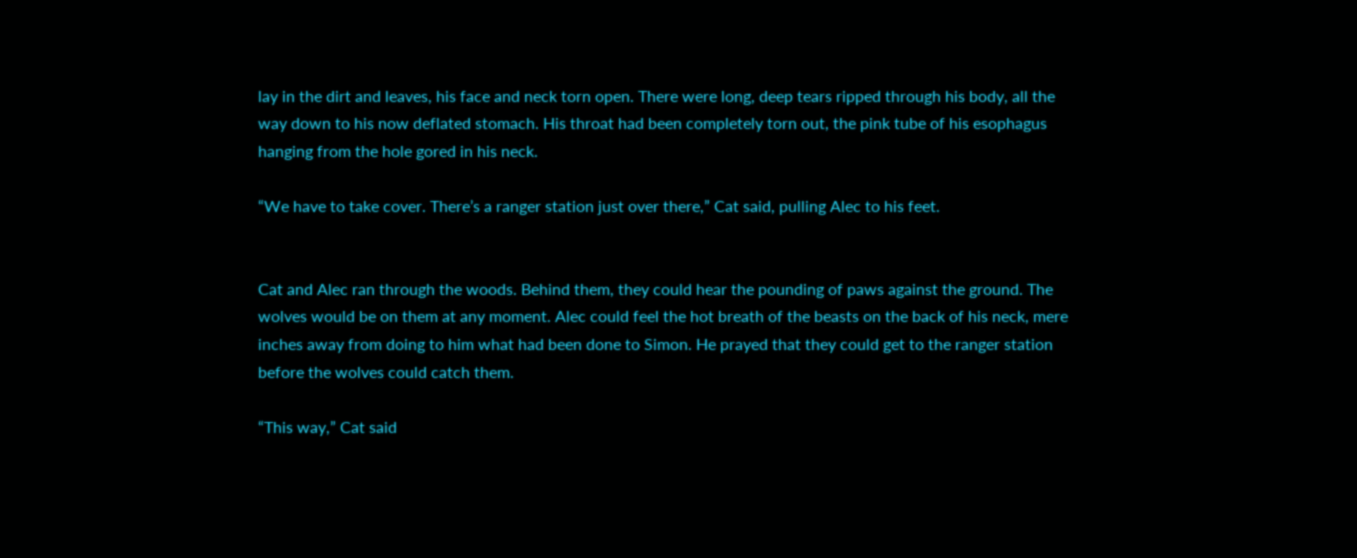lay in the dirt and leaves, his face and neck torn open. There were long, deep tears ripped through his body, all the way down to his now deflated stomach. His throat had been completely torn out, the pink tube of his esophagus hanging from the hole gored in his neck.

“We have to take cover. There’s a ranger station just over there,” Cat said, pulling Alec to his feet.


Cat and Alec ran through the woods. Behind them, they could hear the pounding of paws against the ground. The wolves would be on them at any moment. Alec could feel the hot breath of the beasts on the back of his neck, mere inches away from doing to him what had been done to Simon. He prayed that they could get to the ranger station before the wolves could catch them.

“This way,” Cat said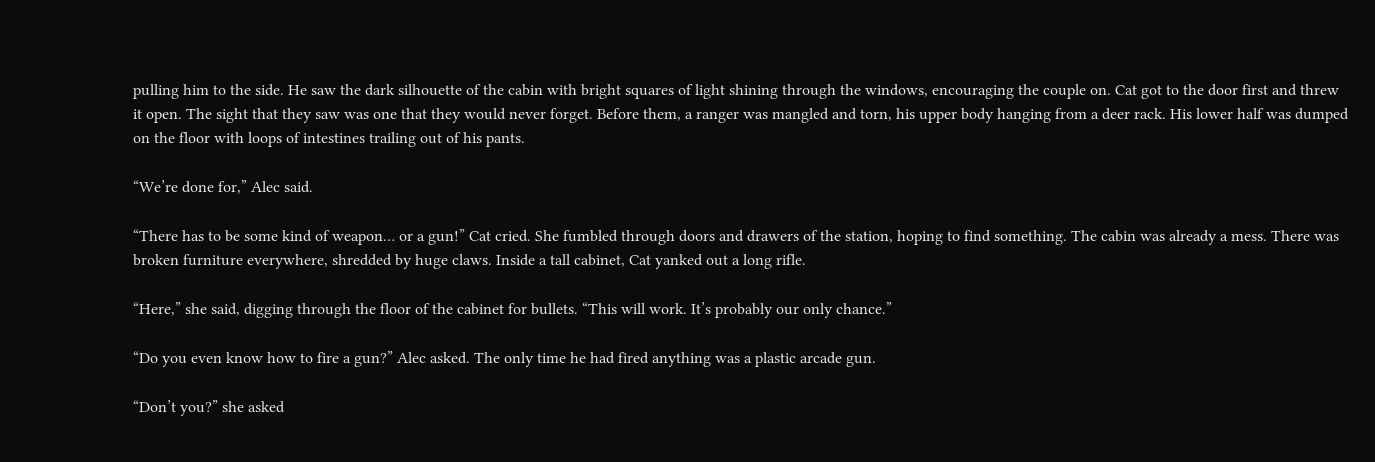pulling him to the side. He saw the dark silhouette of the cabin with bright squares of light shining through the windows, encouraging the couple on. Cat got to the door first and threw it open. The sight that they saw was one that they would never forget. Before them, a ranger was mangled and torn, his upper body hanging from a deer rack. His lower half was dumped on the floor with loops of intestines trailing out of his pants.

“We’re done for,” Alec said.

“There has to be some kind of weapon… or a gun!” Cat cried. She fumbled through doors and drawers of the station, hoping to find something. The cabin was already a mess. There was broken furniture everywhere, shredded by huge claws. Inside a tall cabinet, Cat yanked out a long rifle.

“Here,” she said, digging through the floor of the cabinet for bullets. “This will work. It’s probably our only chance.”

“Do you even know how to fire a gun?” Alec asked. The only time he had fired anything was a plastic arcade gun.

“Don’t you?” she asked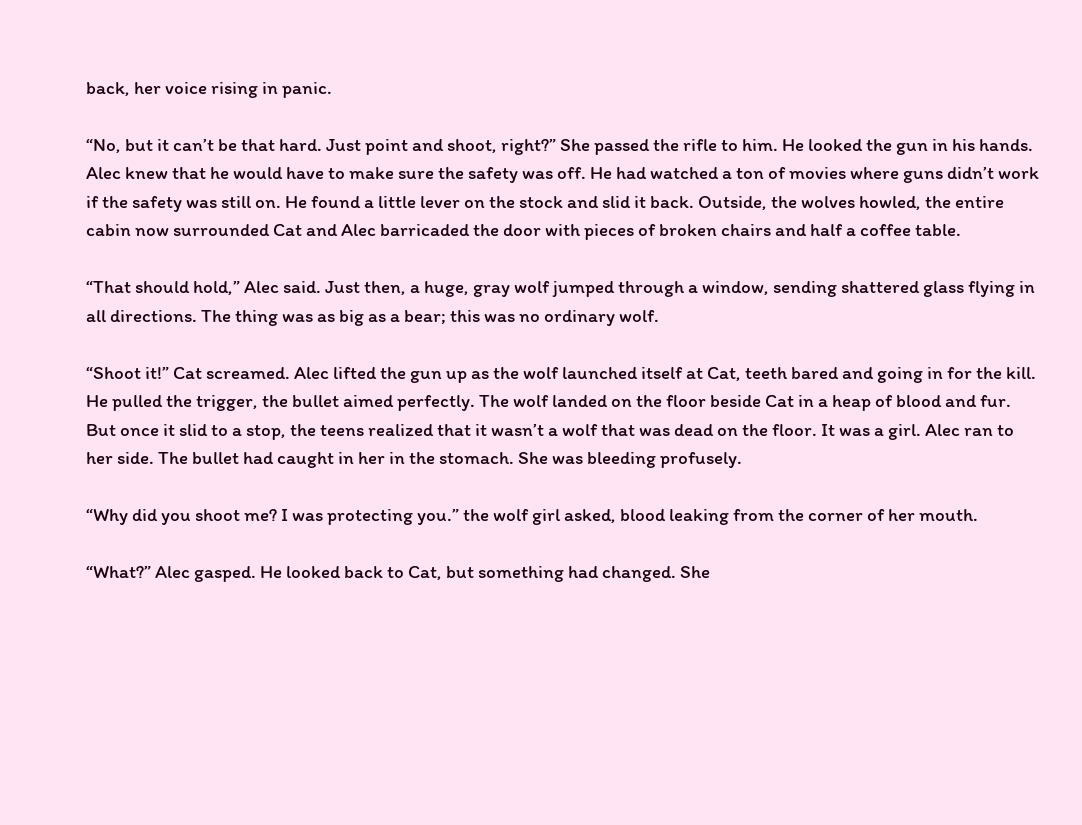back, her voice rising in panic.

“No, but it can’t be that hard. Just point and shoot, right?” She passed the rifle to him. He looked the gun in his hands. Alec knew that he would have to make sure the safety was off. He had watched a ton of movies where guns didn’t work if the safety was still on. He found a little lever on the stock and slid it back. Outside, the wolves howled, the entire cabin now surrounded Cat and Alec barricaded the door with pieces of broken chairs and half a coffee table.

“That should hold,” Alec said. Just then, a huge, gray wolf jumped through a window, sending shattered glass flying in all directions. The thing was as big as a bear; this was no ordinary wolf.

“Shoot it!” Cat screamed. Alec lifted the gun up as the wolf launched itself at Cat, teeth bared and going in for the kill. He pulled the trigger, the bullet aimed perfectly. The wolf landed on the floor beside Cat in a heap of blood and fur. But once it slid to a stop, the teens realized that it wasn’t a wolf that was dead on the floor. It was a girl. Alec ran to her side. The bullet had caught in her in the stomach. She was bleeding profusely.

“Why did you shoot me? I was protecting you.” the wolf girl asked, blood leaking from the corner of her mouth.

“What?” Alec gasped. He looked back to Cat, but something had changed. She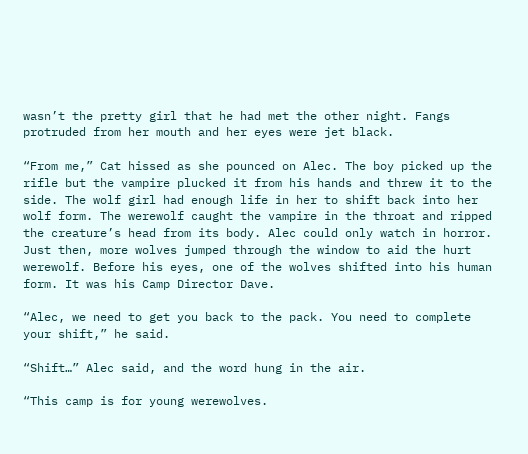wasn’t the pretty girl that he had met the other night. Fangs protruded from her mouth and her eyes were jet black.

“From me,” Cat hissed as she pounced on Alec. The boy picked up the rifle but the vampire plucked it from his hands and threw it to the side. The wolf girl had enough life in her to shift back into her wolf form. The werewolf caught the vampire in the throat and ripped the creature’s head from its body. Alec could only watch in horror. Just then, more wolves jumped through the window to aid the hurt werewolf. Before his eyes, one of the wolves shifted into his human form. It was his Camp Director Dave.

“Alec, we need to get you back to the pack. You need to complete your shift,” he said.

“Shift…” Alec said, and the word hung in the air.

“This camp is for young werewolves.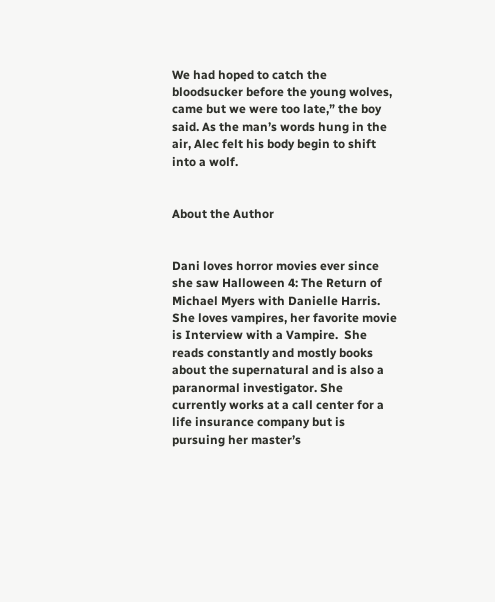We had hoped to catch the bloodsucker before the young wolves, came but we were too late,” the boy said. As the man’s words hung in the air, Alec felt his body begin to shift into a wolf.


About the Author


Dani loves horror movies ever since she saw Halloween 4: The Return of Michael Myers with Danielle Harris.  She loves vampires, her favorite movie is Interview with a Vampire.  She reads constantly and mostly books about the supernatural and is also a paranormal investigator. She currently works at a call center for a life insurance company but is pursuing her master’s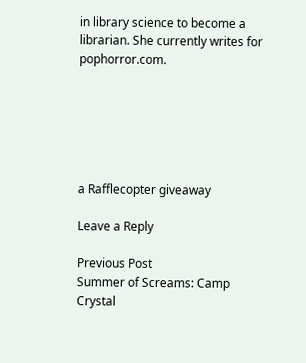in library science to become a librarian. She currently writes for pophorror.com.






a Rafflecopter giveaway

Leave a Reply

Previous Post
Summer of Screams: Camp Crystal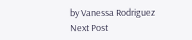by Vanessa Rodriguez
Next Post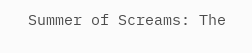Summer of Screams: The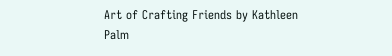Art of Crafting Friends by Kathleen Palm